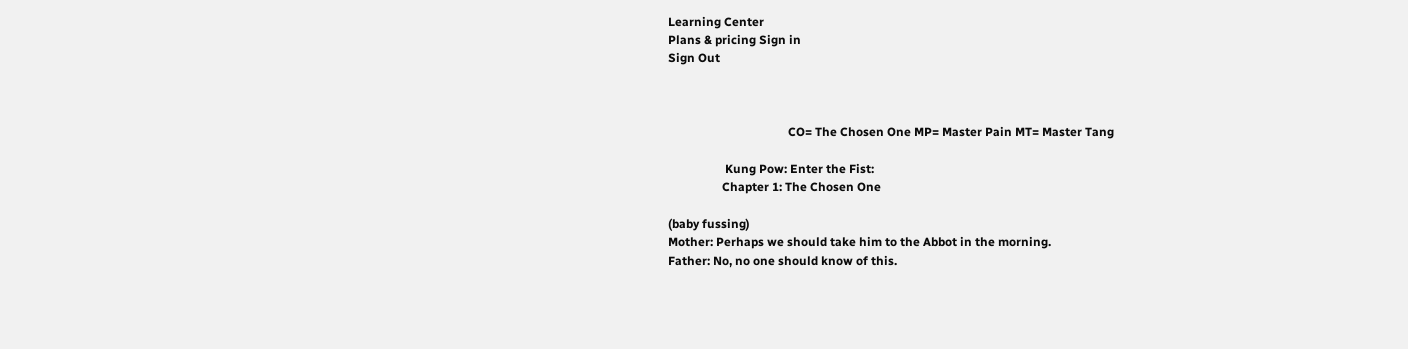Learning Center
Plans & pricing Sign in
Sign Out



                                        CO= The Chosen One MP= Master Pain MT= Master Tang

                   Kung Pow: Enter the Fist:
                  Chapter 1: The Chosen One

(baby fussing)
Mother: Perhaps we should take him to the Abbot in the morning.
Father: No, no one should know of this.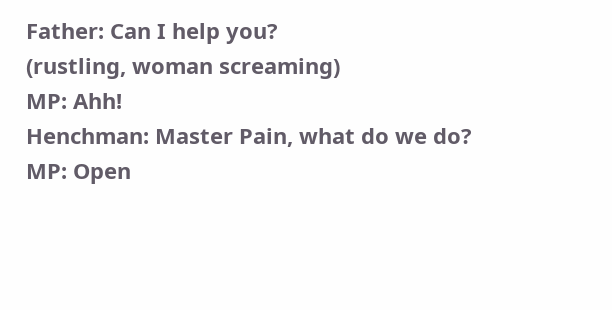Father: Can I help you?
(rustling, woman screaming)
MP: Ahh!
Henchman: Master Pain, what do we do?
MP: Open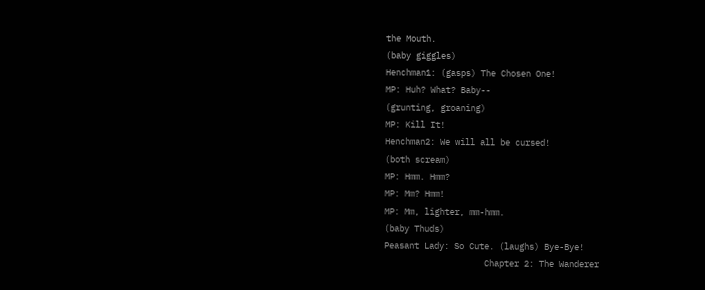the Mouth.
(baby giggles)
Henchman1: (gasps) The Chosen One!
MP: Huh? What? Baby--
(grunting, groaning)
MP: Kill It!
Henchman2: We will all be cursed!
(both scream)
MP: Hmm. Hmm?
MP: Mm? Hmm!
MP: Mm, lighter, mm-hmm.
(baby Thuds)
Peasant Lady: So Cute. (laughs) Bye-Bye!
                    Chapter 2: The Wanderer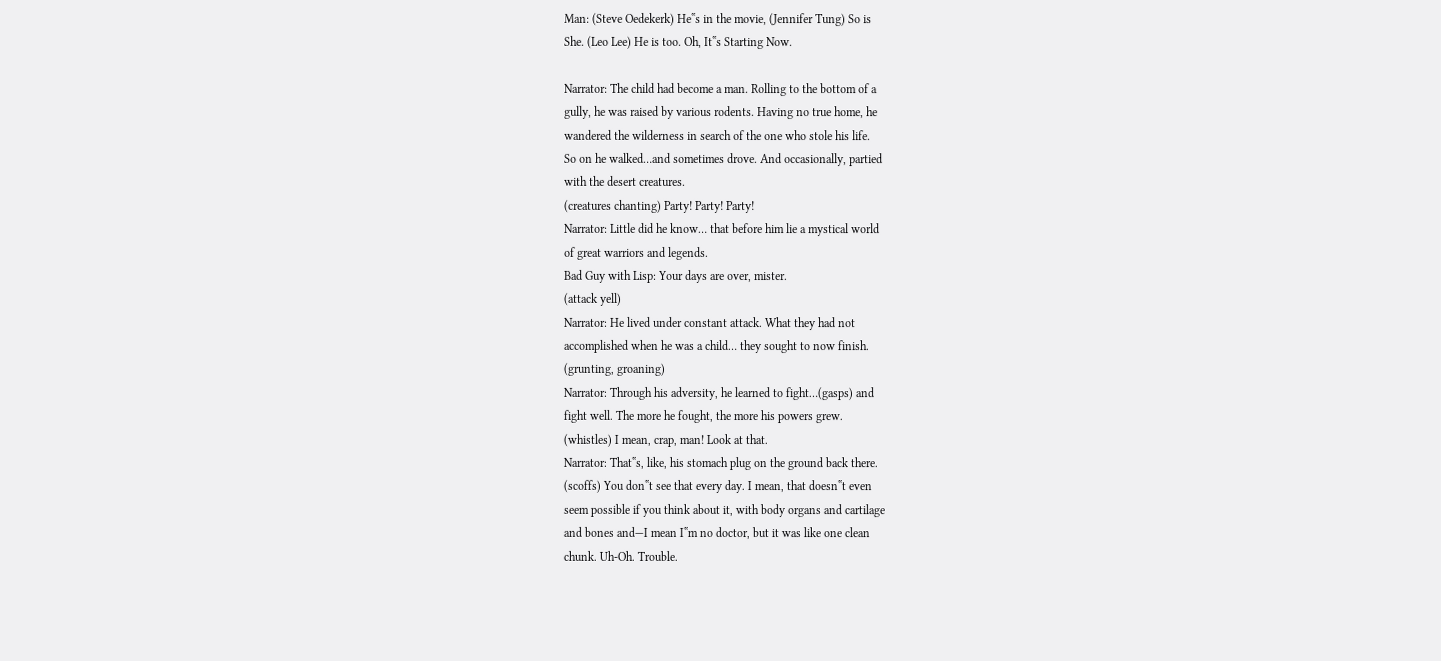Man: (Steve Oedekerk) He‟s in the movie, (Jennifer Tung) So is
She. (Leo Lee) He is too. Oh, It‟s Starting Now.

Narrator: The child had become a man. Rolling to the bottom of a
gully, he was raised by various rodents. Having no true home, he
wandered the wilderness in search of the one who stole his life.
So on he walked…and sometimes drove. And occasionally, partied
with the desert creatures.
(creatures chanting) Party! Party! Party!
Narrator: Little did he know… that before him lie a mystical world
of great warriors and legends.
Bad Guy with Lisp: Your days are over, mister.
(attack yell)
Narrator: He lived under constant attack. What they had not
accomplished when he was a child… they sought to now finish.
(grunting, groaning)
Narrator: Through his adversity, he learned to fight…(gasps) and
fight well. The more he fought, the more his powers grew.
(whistles) I mean, crap, man! Look at that.
Narrator: That‟s, like, his stomach plug on the ground back there.
(scoffs) You don‟t see that every day. I mean, that doesn‟t even
seem possible if you think about it, with body organs and cartilage
and bones and—I mean I‟m no doctor, but it was like one clean
chunk. Uh-Oh. Trouble.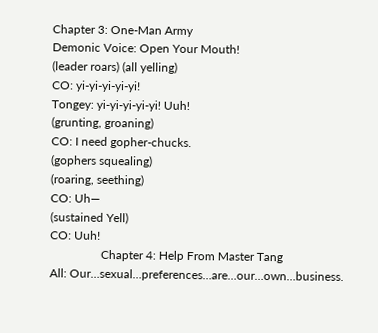Chapter 3: One-Man Army
Demonic Voice: Open Your Mouth!
(leader roars) (all yelling)
CO: yi-yi-yi-yi-yi!
Tongey: yi-yi-yi-yi-yi! Uuh!
(grunting, groaning)
CO: I need gopher-chucks.
(gophers squealing)
(roaring, seething)
CO: Uh—
(sustained Yell)
CO: Uuh!
                 Chapter 4: Help From Master Tang
All: Our…sexual…preferences…are…our…own…business.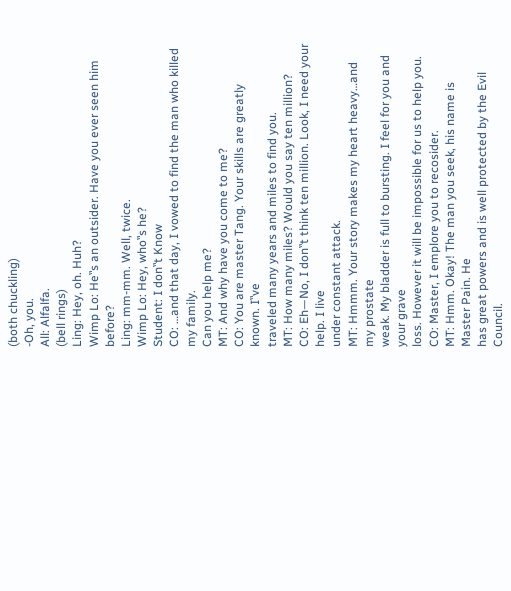(both chuckling)
-Oh, you.
All: Alfalfa.
(bell rings)
Ling: Hey, oh. Huh?
Wimp Lo: He‟s an outsider. Have you ever seen him before?
Ling: mm-mm. Well, twice.
Wimp Lo: Hey, who‟s he?
Student: I don‟t Know
CO: …and that day, I vowed to find the man who killed my family.
Can you help me?
MT: And why have you come to me?
CO: You are master Tang. Your skills are greatly known. I‟ve
traveled many years and miles to find you.
MT: How many miles? Would you say ten million?
CO: Eh—No, I don‟t think ten million. Look, I need your help. I live
under constant attack.
MT: Hmmm. Your story makes my heart heavy…and my prostate
weak. My bladder is full to bursting. I feel for you and your grave
loss. However it will be impossible for us to help you.
CO: Master, I emplore you to recosider.
MT: Hmm. Okay! The man you seek, his name is Master Pain. He
has great powers and is well protected by the Evil Council.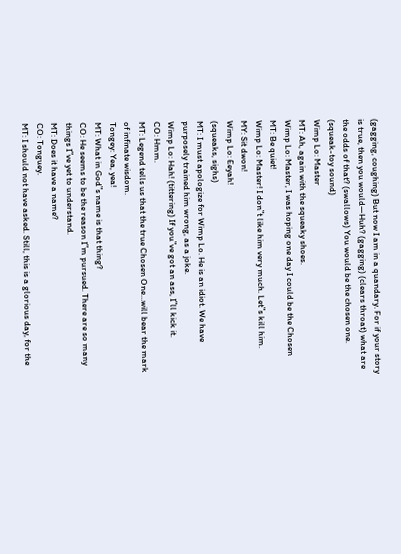(gagging, coughing) But now I am in a quandary. For if your story
is true, then you would—Huh? (gagging) (clears throat) what are
the odds of that? (swallows) You would be the chosen one.
(squeak-toy sound)
Wimp Lo: Master
MT: Ah, again with the squeaky shoes.
Wimp Lo: Master, I was hoping one day I could be the Chosen
MT: Be quiet!
Wimp Lo: Master! I don‟t like him very much. Let‟s kill him.
MY: Sit dwon!
Wimp Lo: Eeyah!
(squeaks, sighs)
MT: I must apologize for Wimp Lo. He is an idiot. We have
purposely trained him wrong, as a joke.
Wimp Lo: Hah! (tittering) If you‟ve got an ass, I‟ll kick it.
CO: Hmm.
MT: Legend tells us that the true Chosen One…will bear the mark
of infinate wisdom.
Tongey: Yea, yea!
MT: What in God‟s name is that thing?
CO: He seems to be the reason I‟m pursued. There are so many
things I‟ve yet to understand.
MT: Does it have a name?
CO: Tonguey.
MT: I should not have asked. Still, this is a glorious day, for the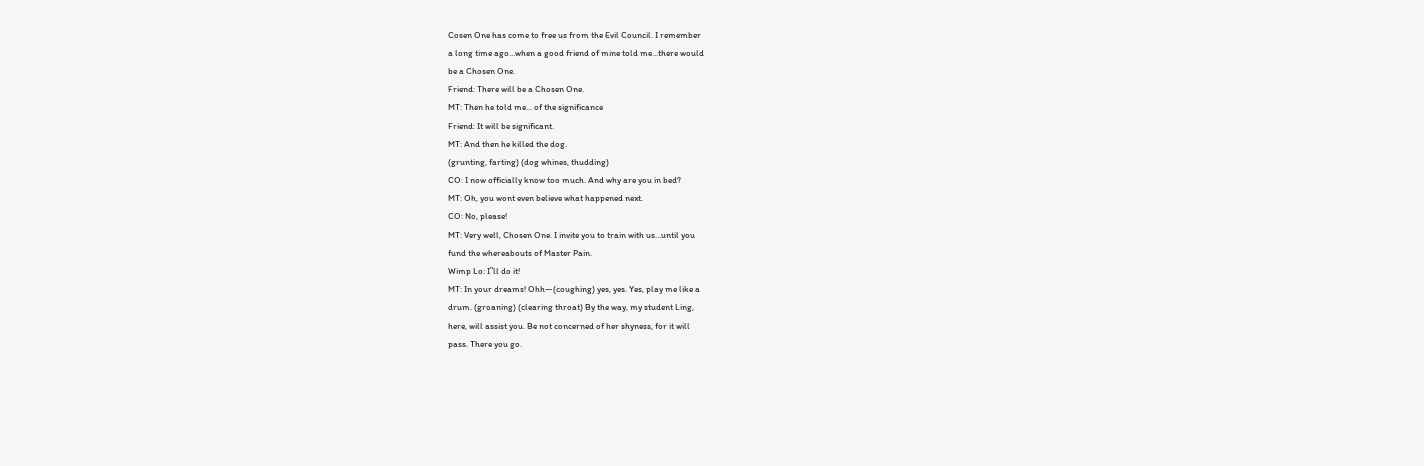Cosen One has come to free us from the Evil Council. I remember
a long time ago…when a good friend of mine told me…there would
be a Chosen One.
Friend: There will be a Chosen One.
MT: Then he told me… of the significance
Friend: It will be significant.
MT: And then he killed the dog.
(grunting, farting) (dog whines, thudding)
CO: I now officially know too much. And why are you in bed?
MT: Oh, you wont even believe what happened next.
CO: No, please!
MT: Very well, Chosen One. I invite you to train with us…until you
fund the whereabouts of Master Pain.
Wimp Lo: I‟ll do it!
MT: In your dreams! Ohh—(coughing) yes, yes. Yes, play me like a
drum. (groaning) (clearing throat) By the way, my student Ling,
here, will assist you. Be not concerned of her shyness, for it will
pass. There you go.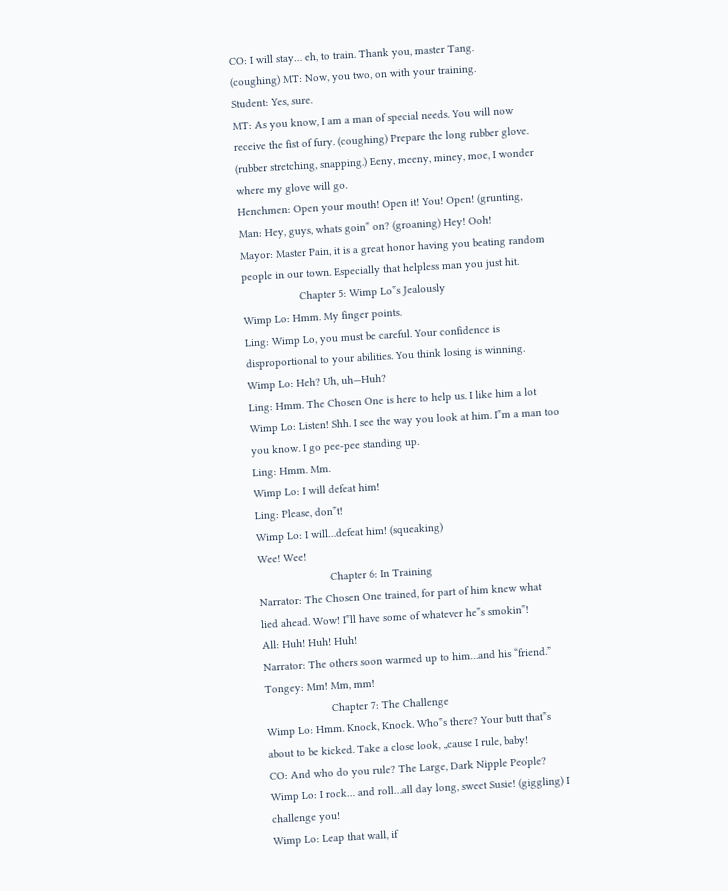CO: I will stay… eh, to train. Thank you, master Tang.
(coughing) MT: Now, you two, on with your training.
Student: Yes, sure.
MT: As you know, I am a man of special needs. You will now
receive the fist of fury. (coughing) Prepare the long rubber glove.
(rubber stretching, snapping.) Eeny, meeny, miney, moe, I wonder
where my glove will go.
Henchmen: Open your mouth! Open it! You! Open! (grunting,
Man: Hey, guys, whats goin‟ on? (groaning) Hey! Ooh!
Mayor: Master Pain, it is a great honor having you beating random
people in our town. Especially that helpless man you just hit.
                   Chapter 5: Wimp Lo‟s Jealously
Wimp Lo: Hmm. My finger points.
Ling: Wimp Lo, you must be careful. Your confidence is
disproportional to your abilities. You think losing is winning.
Wimp Lo: Heh? Uh, uh—Huh?
Ling: Hmm. The Chosen One is here to help us. I like him a lot
Wimp Lo: Listen! Shh. I see the way you look at him. I‟m a man too
you know. I go pee-pee standing up.
Ling: Hmm. Mm.
Wimp Lo: I will defeat him!
Ling: Please, don‟t!
Wimp Lo: I will…defeat him! (squeaking)
Wee! Wee!
                        Chapter 6: In Training
Narrator: The Chosen One trained, for part of him knew what
lied ahead. Wow! I‟ll have some of whatever he‟s smokin‟!
All: Huh! Huh! Huh!
Narrator: The others soon warmed up to him…and his “friend.”
Tongey: Mm! Mm, mm!
                      Chapter 7: The Challenge
Wimp Lo: Hmm. Knock, Knock. Who‟s there? Your butt that‟s
about to be kicked. Take a close look, „cause I rule, baby!
CO: And who do you rule? The Large, Dark Nipple People?
Wimp Lo: I rock… and roll…all day long, sweet Susie! (giggling) I
challenge you!
Wimp Lo: Leap that wall, if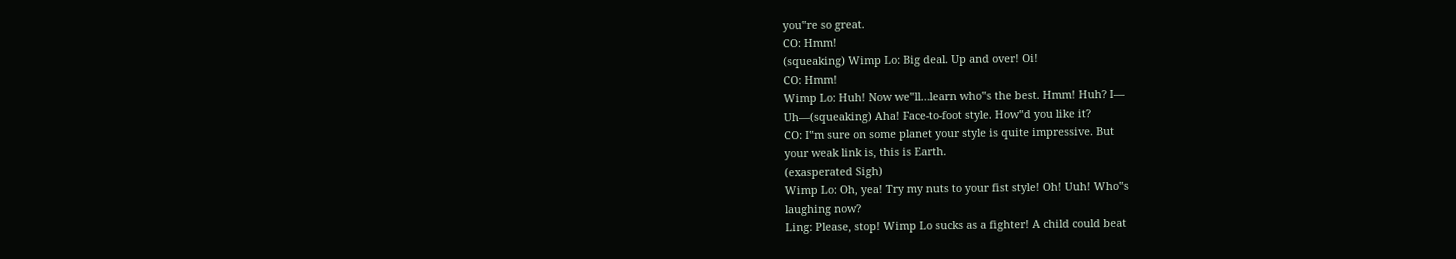you‟re so great.
CO: Hmm!
(squeaking) Wimp Lo: Big deal. Up and over! Oi!
CO: Hmm!
Wimp Lo: Huh! Now we‟ll…learn who‟s the best. Hmm! Huh? I—
Uh—(squeaking) Aha! Face-to-foot style. How‟d you like it?
CO: I‟m sure on some planet your style is quite impressive. But
your weak link is, this is Earth.
(exasperated Sigh)
Wimp Lo: Oh, yea! Try my nuts to your fist style! Oh! Uuh! Who‟s
laughing now?
Ling: Please, stop! Wimp Lo sucks as a fighter! A child could beat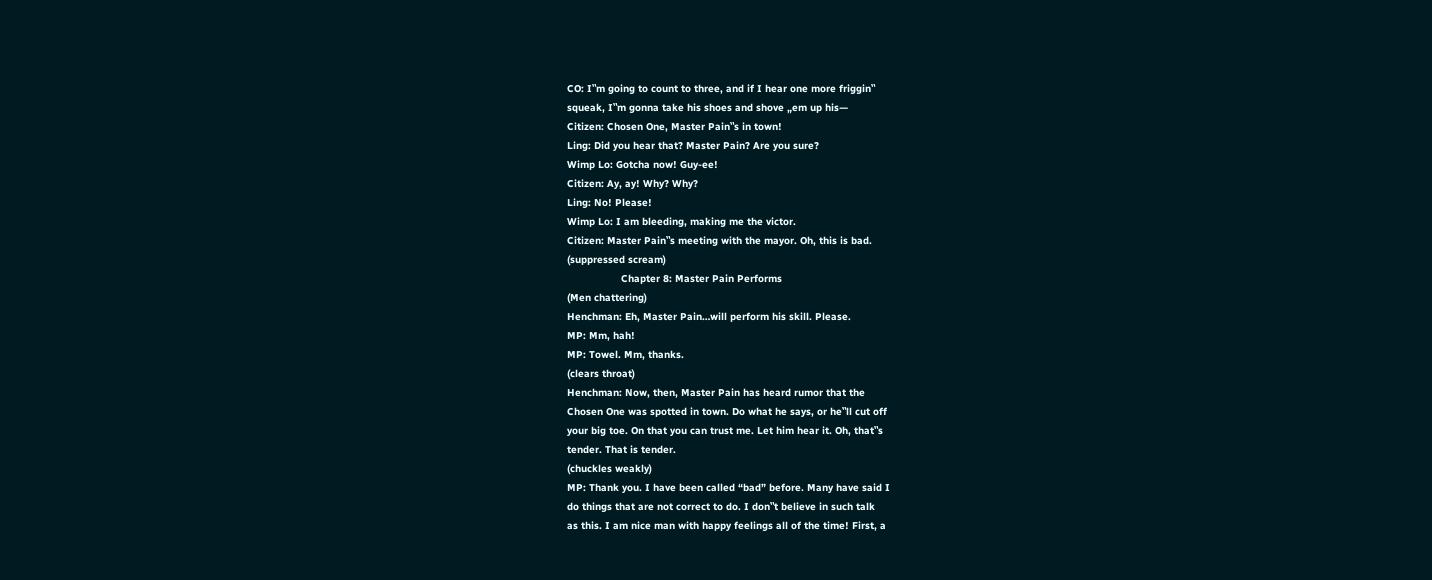CO: I‟m going to count to three, and if I hear one more friggin‟
squeak, I‟m gonna take his shoes and shove „em up his—
Citizen: Chosen One, Master Pain‟s in town!
Ling: Did you hear that? Master Pain? Are you sure?
Wimp Lo: Gotcha now! Guy-ee!
Citizen: Ay, ay! Why? Why?
Ling: No! Please!
Wimp Lo: I am bleeding, making me the victor.
Citizen: Master Pain‟s meeting with the mayor. Oh, this is bad.
(suppressed scream)
                  Chapter 8: Master Pain Performs
(Men chattering)
Henchman: Eh, Master Pain…will perform his skill. Please.
MP: Mm, hah!
MP: Towel. Mm, thanks.
(clears throat)
Henchman: Now, then, Master Pain has heard rumor that the
Chosen One was spotted in town. Do what he says, or he‟ll cut off
your big toe. On that you can trust me. Let him hear it. Oh, that‟s
tender. That is tender.
(chuckles weakly)
MP: Thank you. I have been called “bad” before. Many have said I
do things that are not correct to do. I don‟t believe in such talk
as this. I am nice man with happy feelings all of the time! First, a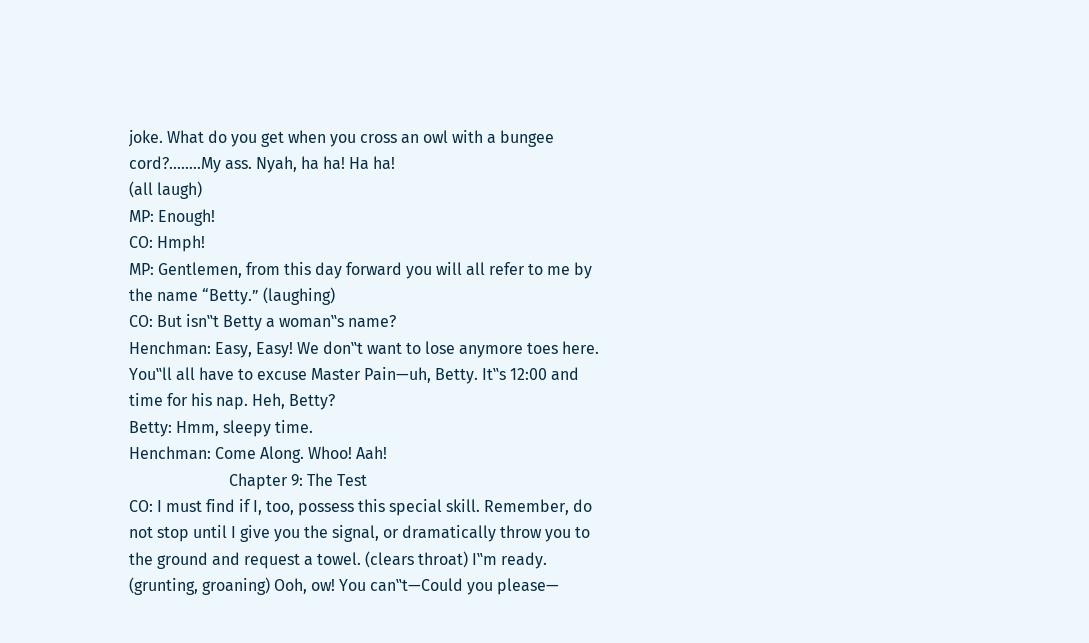joke. What do you get when you cross an owl with a bungee
cord?……..My ass. Nyah, ha ha! Ha ha!
(all laugh)
MP: Enough!
CO: Hmph!
MP: Gentlemen, from this day forward you will all refer to me by
the name “Betty.” (laughing)
CO: But isn‟t Betty a woman‟s name?
Henchman: Easy, Easy! We don‟t want to lose anymore toes here.
You‟ll all have to excuse Master Pain—uh, Betty. It‟s 12:00 and
time for his nap. Heh, Betty?
Betty: Hmm, sleepy time.
Henchman: Come Along. Whoo! Aah!
                         Chapter 9: The Test
CO: I must find if I, too, possess this special skill. Remember, do
not stop until I give you the signal, or dramatically throw you to
the ground and request a towel. (clears throat) I‟m ready.
(grunting, groaning) Ooh, ow! You can‟t—Could you please—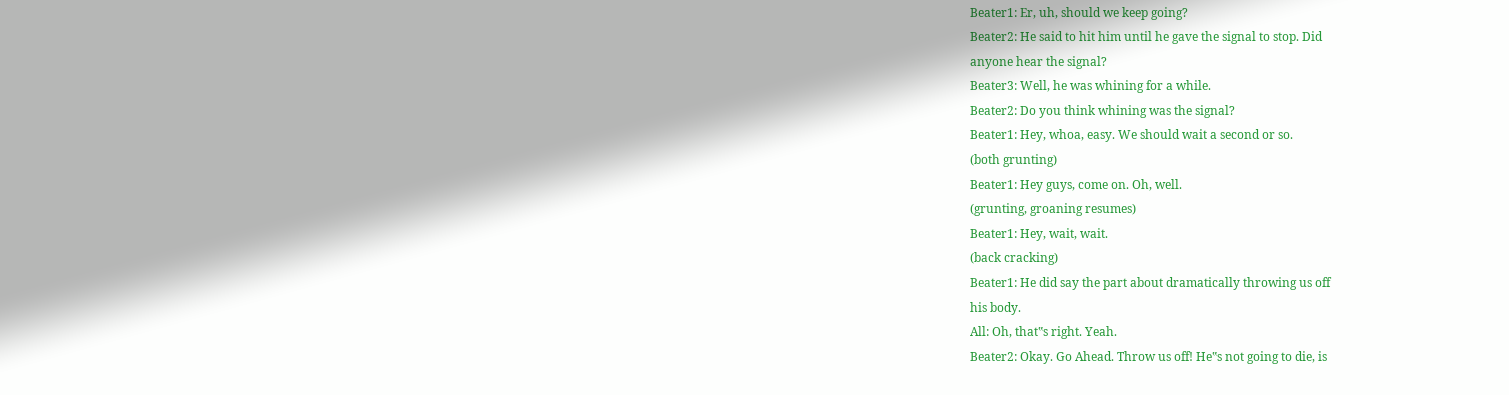Beater1: Er, uh, should we keep going?
Beater2: He said to hit him until he gave the signal to stop. Did
anyone hear the signal?
Beater3: Well, he was whining for a while.
Beater2: Do you think whining was the signal?
Beater1: Hey, whoa, easy. We should wait a second or so.
(both grunting)
Beater1: Hey guys, come on. Oh, well.
(grunting, groaning resumes)
Beater1: Hey, wait, wait.
(back cracking)
Beater1: He did say the part about dramatically throwing us off
his body.
All: Oh, that‟s right. Yeah.
Beater2: Okay. Go Ahead. Throw us off! He‟s not going to die, is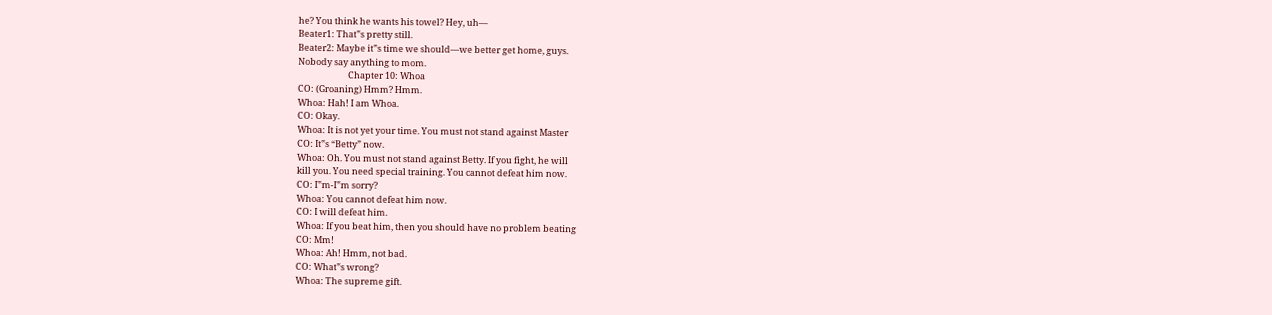he? You think he wants his towel? Hey, uh—
Beater1: That‟s pretty still.
Beater2: Maybe it‟s time we should—we better get home, guys.
Nobody say anything to mom.
                         Chapter 10: Whoa
CO: (Groaning) Hmm? Hmm.
Whoa: Hah! I am Whoa.
CO: Okay.
Whoa: It is not yet your time. You must not stand against Master
CO: It‟s “Betty” now.
Whoa: Oh. You must not stand against Betty. If you fight, he will
kill you. You need special training. You cannot defeat him now.
CO: I‟m-I‟m sorry?
Whoa: You cannot defeat him now.
CO: I will defeat him.
Whoa: If you beat him, then you should have no problem beating
CO: Mm!
Whoa: Ah! Hmm, not bad.
CO: What‟s wrong?
Whoa: The supreme gift.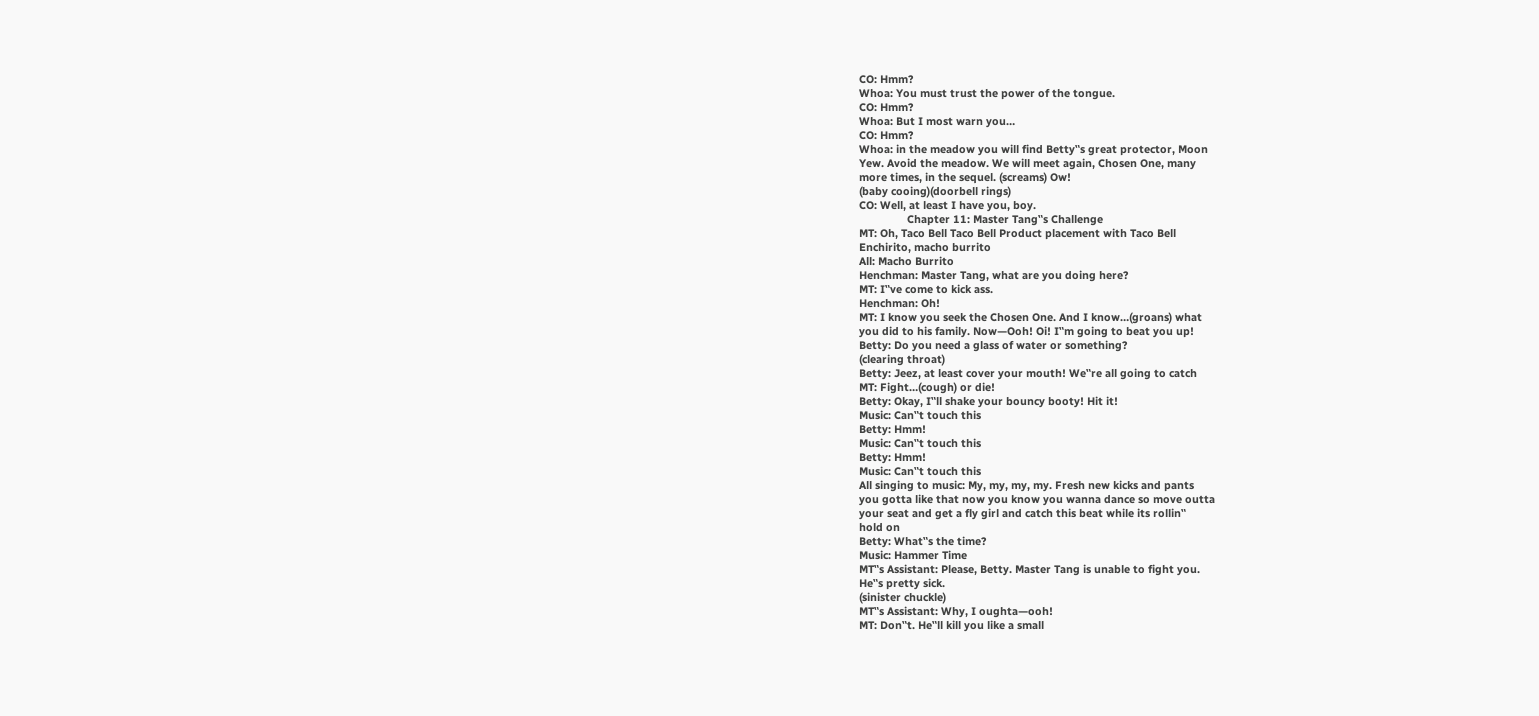CO: Hmm?
Whoa: You must trust the power of the tongue.
CO: Hmm?
Whoa: But I most warn you…
CO: Hmm?
Whoa: in the meadow you will find Betty‟s great protector, Moon
Yew. Avoid the meadow. We will meet again, Chosen One, many
more times, in the sequel. (screams) Ow!
(baby cooing)(doorbell rings)
CO: Well, at least I have you, boy.
                Chapter 11: Master Tang‟s Challenge
MT: Oh, Taco Bell Taco Bell Product placement with Taco Bell
Enchirito, macho burrito
All: Macho Burrito
Henchman: Master Tang, what are you doing here?
MT: I‟ve come to kick ass.
Henchman: Oh!
MT: I know you seek the Chosen One. And I know…(groans) what
you did to his family. Now—Ooh! Oi! I‟m going to beat you up!
Betty: Do you need a glass of water or something?
(clearing throat)
Betty: Jeez, at least cover your mouth! We‟re all going to catch
MT: Fight…(cough) or die!
Betty: Okay, I‟ll shake your bouncy booty! Hit it!
Music: Can‟t touch this
Betty: Hmm!
Music: Can‟t touch this
Betty: Hmm!
Music: Can‟t touch this
All singing to music: My, my, my, my. Fresh new kicks and pants
you gotta like that now you know you wanna dance so move outta
your seat and get a fly girl and catch this beat while its rollin‟
hold on
Betty: What‟s the time?
Music: Hammer Time
MT‟s Assistant: Please, Betty. Master Tang is unable to fight you.
He‟s pretty sick.
(sinister chuckle)
MT‟s Assistant: Why, I oughta—ooh!
MT: Don‟t. He‟ll kill you like a small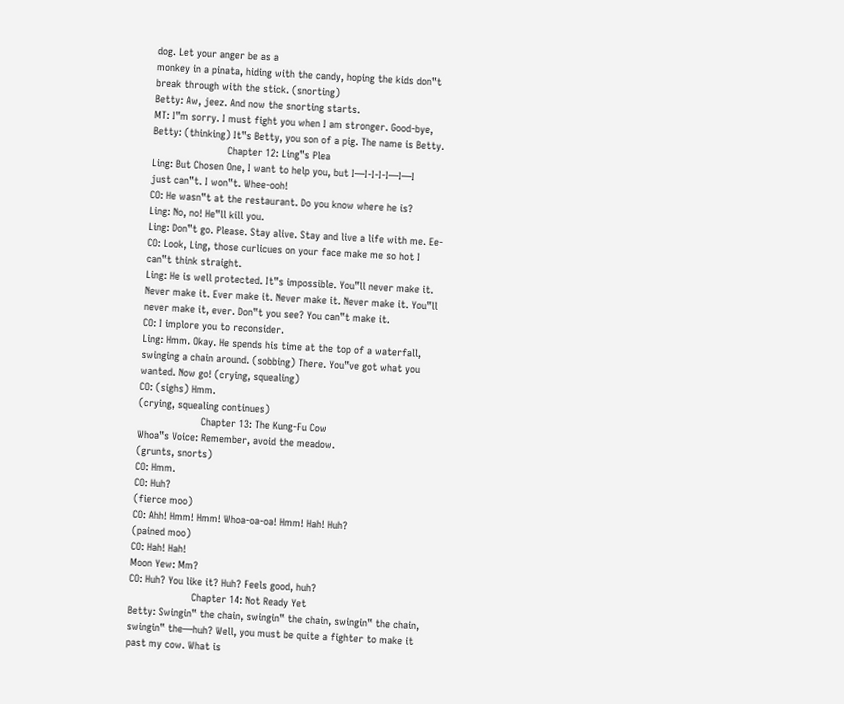dog. Let your anger be as a
monkey in a pinata, hiding with the candy, hoping the kids don‟t
break through with the stick. (snorting)
Betty: Aw, jeez. And now the snorting starts.
MT: I‟m sorry. I must fight you when I am stronger. Good-bye,
Betty: (thinking) It‟s Betty, you son of a pig. The name is Betty.
                         Chapter 12: Ling‟s Plea
Ling: But Chosen One, I want to help you, but I—I-I-I-I—I—I
just can‟t. I won‟t. Whee-ooh!
CO: He wasn‟t at the restaurant. Do you know where he is?
Ling: No, no! He‟ll kill you.
Ling: Don‟t go. Please. Stay alive. Stay and live a life with me. Ee-
CO: Look, Ling, those curlicues on your face make me so hot I
can‟t think straight.
Ling: He is well protected. It‟s impossible. You‟ll never make it.
Never make it. Ever make it. Never make it. Never make it. You‟ll
never make it, ever. Don‟t you see? You can‟t make it.
CO: I implore you to reconsider.
Ling: Hmm. Okay. He spends his time at the top of a waterfall,
swinging a chain around. (sobbing) There. You‟ve got what you
wanted. Now go! (crying, squealing)
CO: (sighs) Hmm.
(crying, squealing continues)
                     Chapter 13: The Kung-Fu Cow
Whoa‟s Voice: Remember, avoid the meadow.
(grunts, snorts)
CO: Hmm.
CO: Huh?
(fierce moo)
CO: Ahh! Hmm! Hmm! Whoa-oa-oa! Hmm! Hah! Huh?
(pained moo)
CO: Hah! Hah!
Moon Yew: Mm?
CO: Huh? You like it? Huh? Feels good, huh?
                     Chapter 14: Not Ready Yet
Betty: Swingin‟ the chain, swingin‟ the chain, swingin‟ the chain,
swingin‟ the—huh? Well, you must be quite a fighter to make it
past my cow. What is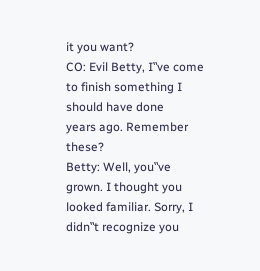it you want?
CO: Evil Betty, I‟ve come to finish something I should have done
years ago. Remember these?
Betty: Well, you‟ve grown. I thought you looked familiar. Sorry, I
didn‟t recognize you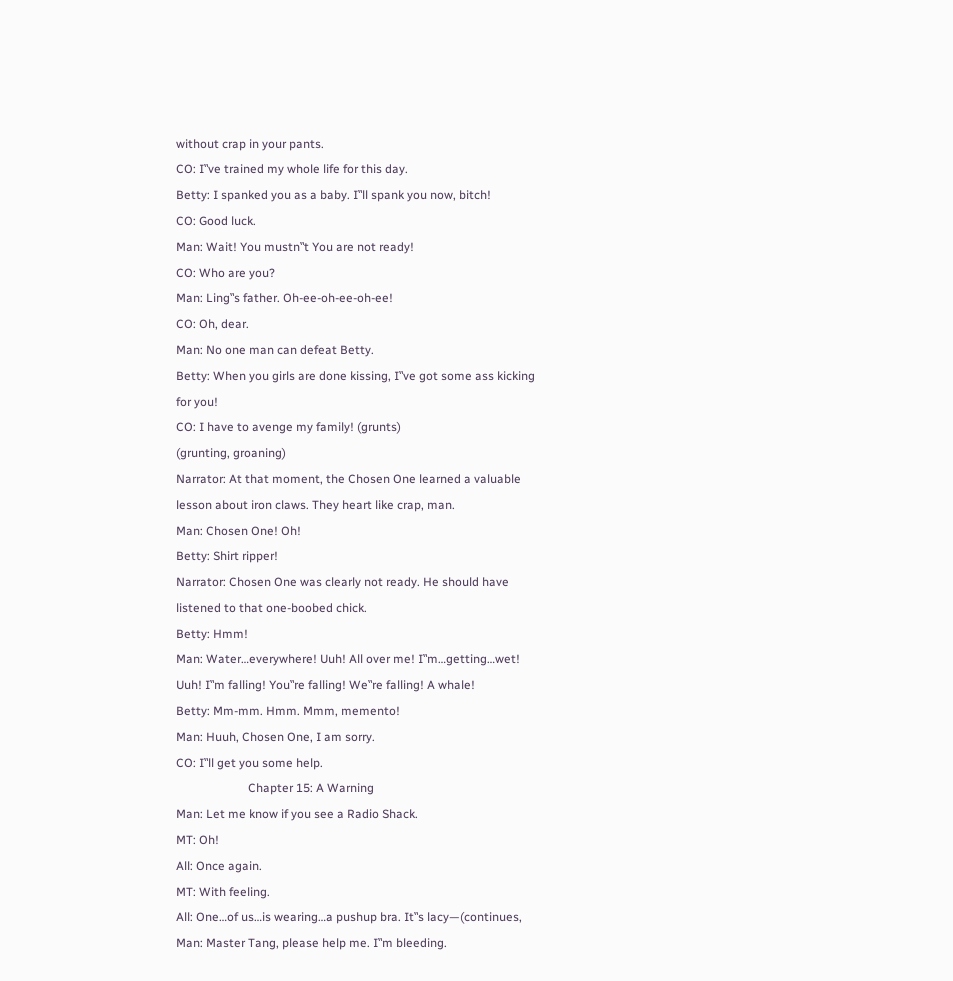without crap in your pants.
CO: I‟ve trained my whole life for this day.
Betty: I spanked you as a baby. I‟ll spank you now, bitch!
CO: Good luck.
Man: Wait! You mustn‟t You are not ready!
CO: Who are you?
Man: Ling‟s father. Oh-ee-oh-ee-oh-ee!
CO: Oh, dear.
Man: No one man can defeat Betty.
Betty: When you girls are done kissing, I‟ve got some ass kicking
for you!
CO: I have to avenge my family! (grunts)
(grunting, groaning)
Narrator: At that moment, the Chosen One learned a valuable
lesson about iron claws. They heart like crap, man.
Man: Chosen One! Oh!
Betty: Shirt ripper!
Narrator: Chosen One was clearly not ready. He should have
listened to that one-boobed chick.
Betty: Hmm!
Man: Water…everywhere! Uuh! All over me! I‟m…getting…wet!
Uuh! I‟m falling! You‟re falling! We‟re falling! A whale!
Betty: Mm-mm. Hmm. Mmm, memento!
Man: Huuh, Chosen One, I am sorry.
CO: I‟ll get you some help.
                        Chapter 15: A Warning
Man: Let me know if you see a Radio Shack.
MT: Oh!
All: Once again.
MT: With feeling.
All: One…of us…is wearing…a pushup bra. It‟s lacy—(continues,
Man: Master Tang, please help me. I‟m bleeding.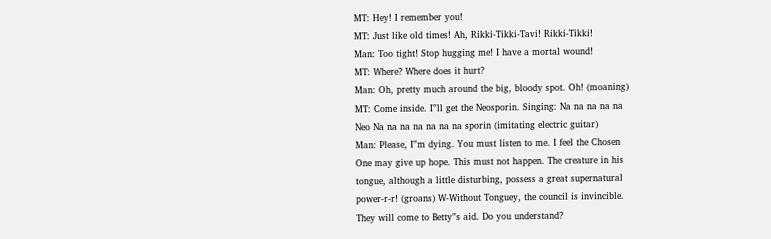MT: Hey! I remember you!
MT: Just like old times! Ah, Rikki-Tikki-Tavi! Rikki-Tikki!
Man: Too tight! Stop hugging me! I have a mortal wound!
MT: Where? Where does it hurt?
Man: Oh, pretty much around the big, bloody spot. Oh! (moaning)
MT: Come inside. I‟ll get the Neosporin. Singing: Na na na na na
Neo Na na na na na na na sporin (imitating electric guitar)
Man: Please, I‟m dying. You must listen to me. I feel the Chosen
One may give up hope. This must not happen. The creature in his
tongue, although a little disturbing, possess a great supernatural
power-r-r! (groans) W-Without Tonguey, the council is invincible.
They will come to Betty‟s aid. Do you understand?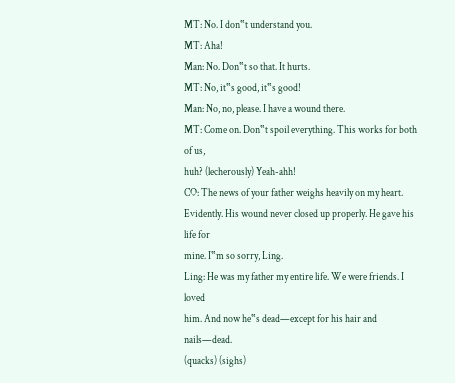MT: No. I don‟t understand you.
MT: Aha!
Man: No. Don‟t so that. It hurts.
MT: No, it‟s good, it‟s good!
Man: No, no, please. I have a wound there.
MT: Come on. Don‟t spoil everything. This works for both of us,
huh? (lecherously) Yeah-ahh!
CO: The news of your father weighs heavily on my heart.
Evidently. His wound never closed up properly. He gave his life for
mine. I‟m so sorry, Ling.
Ling: He was my father my entire life. We were friends. I loved
him. And now he‟s dead—except for his hair and nails—dead.
(quacks) (sighs)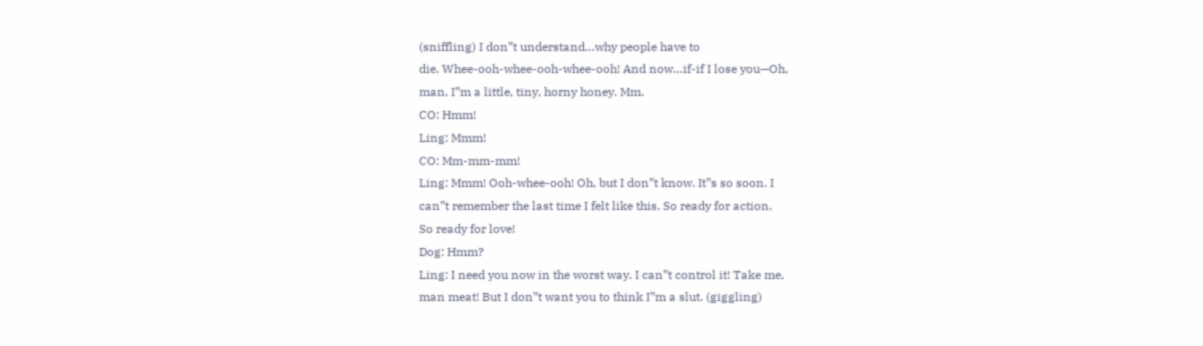(sniffling) I don‟t understand…why people have to
die. Whee-ooh-whee-ooh-whee-ooh! And now…if-if I lose you—Oh,
man, I‟m a little, tiny, horny honey. Mm.
CO: Hmm!
Ling: Mmm!
CO: Mm-mm-mm!
Ling: Mmm! Ooh-whee-ooh! Oh, but I don‟t know. It‟s so soon. I
can‟t remember the last time I felt like this. So ready for action.
So ready for love!
Dog: Hmm?
Ling: I need you now in the worst way. I can‟t control it! Take me,
man meat! But I don‟t want you to think I‟m a slut. (giggling)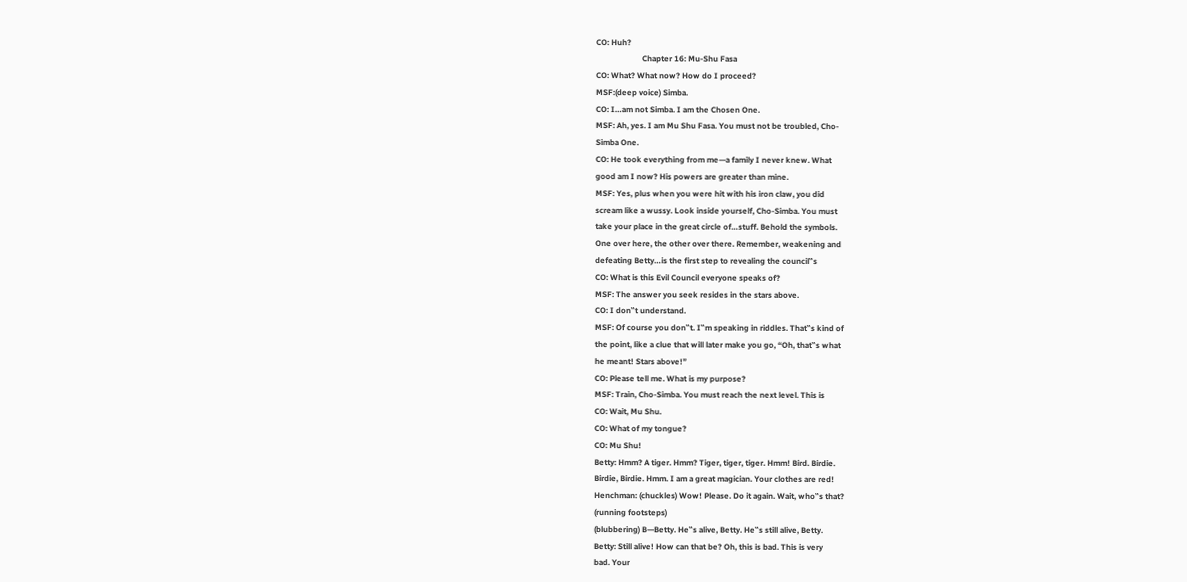CO: Huh?
                       Chapter 16: Mu-Shu Fasa
CO: What? What now? How do I proceed?
MSF:(deep voice) Simba.
CO: I…am not Simba. I am the Chosen One.
MSF: Ah, yes. I am Mu Shu Fasa. You must not be troubled, Cho-
Simba One.
CO: He took everything from me—a family I never knew. What
good am I now? His powers are greater than mine.
MSF: Yes, plus when you were hit with his iron claw, you did
scream like a wussy. Look inside yourself, Cho-Simba. You must
take your place in the great circle of…stuff. Behold the symbols.
One over here, the other over there. Remember, weakening and
defeating Betty…is the first step to revealing the council‟s
CO: What is this Evil Council everyone speaks of?
MSF: The answer you seek resides in the stars above.
CO: I don‟t understand.
MSF: Of course you don‟t. I‟m speaking in riddles. That‟s kind of
the point, like a clue that will later make you go, “Oh, that‟s what
he meant! Stars above!”
CO: Please tell me. What is my purpose?
MSF: Train, Cho-Simba. You must reach the next level. This is
CO: Wait, Mu Shu.
CO: What of my tongue?
CO: Mu Shu!
Betty: Hmm? A tiger. Hmm? Tiger, tiger, tiger. Hmm! Bird. Birdie.
Birdie, Birdie. Hmm. I am a great magician. Your clothes are red!
Henchman: (chuckles) Wow! Please. Do it again. Wait, who‟s that?
(running footsteps)
(blubbering) B—Betty. He‟s alive, Betty. He‟s still alive, Betty.
Betty: Still alive! How can that be? Oh, this is bad. This is very
bad. Your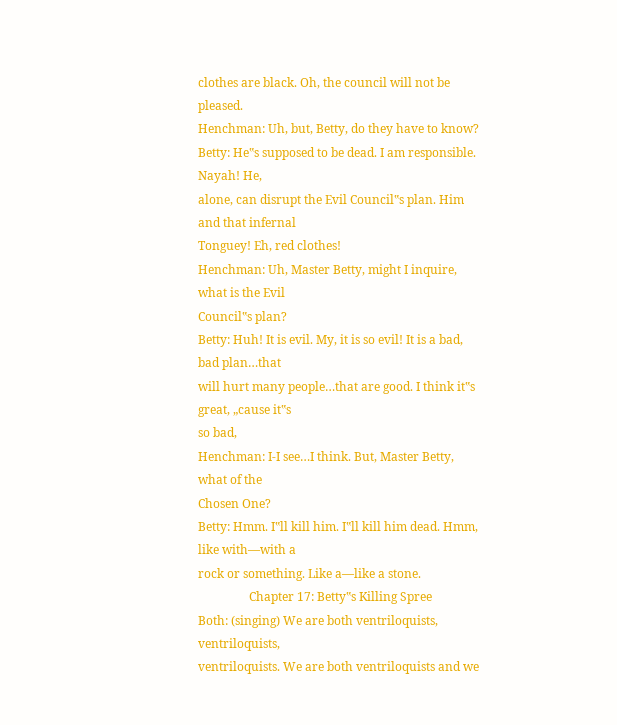clothes are black. Oh, the council will not be pleased.
Henchman: Uh, but, Betty, do they have to know?
Betty: He‟s supposed to be dead. I am responsible. Nayah! He,
alone, can disrupt the Evil Council‟s plan. Him and that infernal
Tonguey! Eh, red clothes!
Henchman: Uh, Master Betty, might I inquire, what is the Evil
Council‟s plan?
Betty: Huh! It is evil. My, it is so evil! It is a bad, bad plan…that
will hurt many people…that are good. I think it‟s great, „cause it‟s
so bad,
Henchman: I-I see…I think. But, Master Betty, what of the
Chosen One?
Betty: Hmm. I‟ll kill him. I‟ll kill him dead. Hmm, like with—with a
rock or something. Like a—like a stone.
                 Chapter 17: Betty‟s Killing Spree
Both: (singing) We are both ventriloquists, ventriloquists,
ventriloquists. We are both ventriloquists and we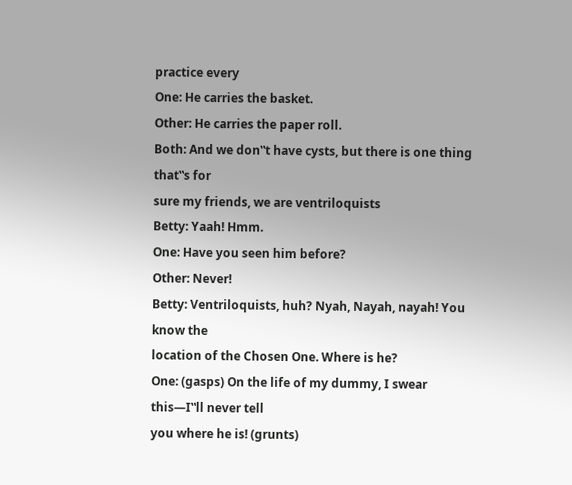practice every
One: He carries the basket.
Other: He carries the paper roll.
Both: And we don‟t have cysts, but there is one thing that‟s for
sure my friends, we are ventriloquists
Betty: Yaah! Hmm.
One: Have you seen him before?
Other: Never!
Betty: Ventriloquists, huh? Nyah, Nayah, nayah! You know the
location of the Chosen One. Where is he?
One: (gasps) On the life of my dummy, I swear this—I‟ll never tell
you where he is! (grunts)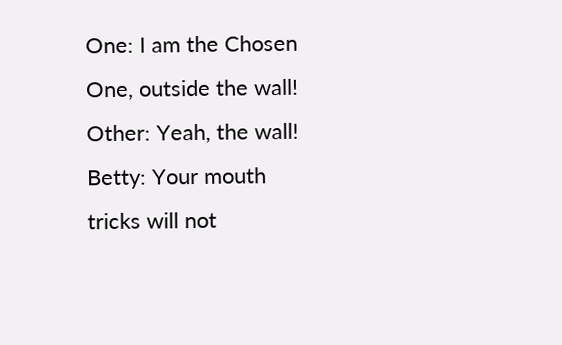One: I am the Chosen One, outside the wall!
Other: Yeah, the wall!
Betty: Your mouth tricks will not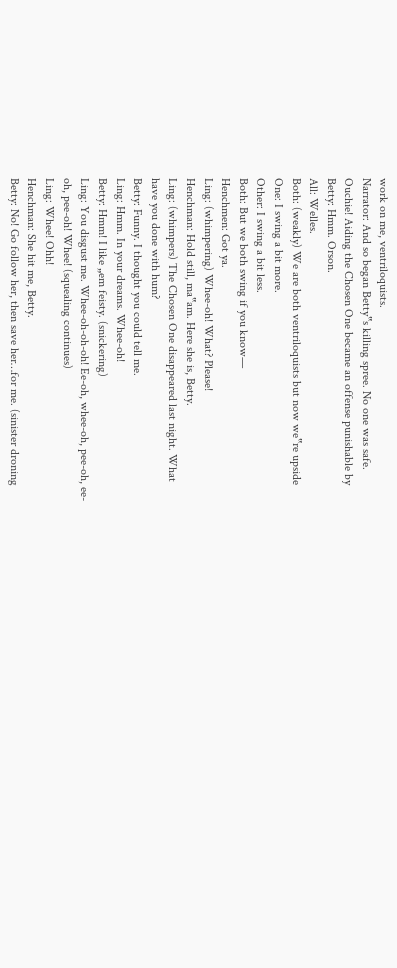work on me, ventriloquists.
Narrator: And so began Betty‟s killing spree. No one was safe.
Ouchie! Aiding the Chosen One became an offense punishable by
Betty: Hmm. Orson.
All: Welles.
Both: (weakly) We are both ventriloquists but now we‟re upside
One: I swing a bit more.
Other: I swing a bit less.
Both: But we both swing if you know—
Henchmen: Got ya.
Ling: (whimpering) Whee-oh! What? Please!
Henchman: Hold still, ma‟am. Here she is, Betty.
Ling: (whimpers) The Chosen One disappeared last night. What
have you done with hum?
Betty: Funny. I thought you could tell me.
Ling: Hmm. In your dreams. Whee-oh!
Betty: Hmm! I like „em feisty. (snickering)
Ling: You disgust me. Whee-oh-oh-oh! Ee-oh, whee-oh, pee-oh, ee-
oh, pee-oh! Whee! (squealing continues)
Ling: Whee! Ohh!
Henchman: She hit me, Betty.
Betty: No! Go follow her, then save her…for me. (sinister droning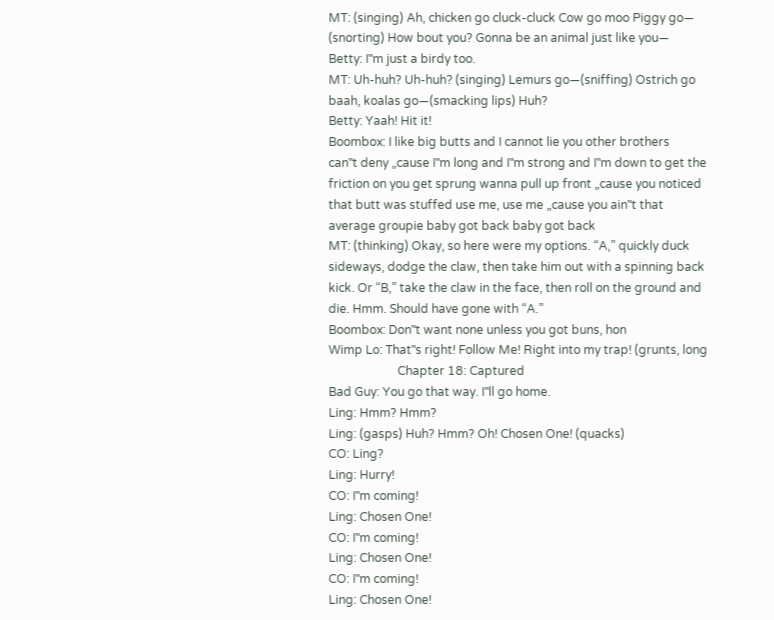MT: (singing) Ah, chicken go cluck-cluck Cow go moo Piggy go—
(snorting) How bout you? Gonna be an animal just like you—
Betty: I‟m just a birdy too.
MT: Uh-huh? Uh-huh? (singing) Lemurs go—(sniffing) Ostrich go
baah, koalas go—(smacking lips) Huh?
Betty: Yaah! Hit it!
Boombox: I like big butts and I cannot lie you other brothers
can‟t deny „cause I‟m long and I‟m strong and I‟m down to get the
friction on you get sprung wanna pull up front „cause you noticed
that butt was stuffed use me, use me „cause you ain‟t that
average groupie baby got back baby got back
MT: (thinking) Okay, so here were my options. “A,” quickly duck
sideways, dodge the claw, then take him out with a spinning back
kick. Or “B,” take the claw in the face, then roll on the ground and
die. Hmm. Should have gone with “A.”
Boombox: Don‟t want none unless you got buns, hon
Wimp Lo: That‟s right! Follow Me! Right into my trap! (grunts, long
                       Chapter 18: Captured
Bad Guy: You go that way. I‟ll go home.
Ling: Hmm? Hmm?
Ling: (gasps) Huh? Hmm? Oh! Chosen One! (quacks)
CO: Ling?
Ling: Hurry!
CO: I‟m coming!
Ling: Chosen One!
CO: I‟m coming!
Ling: Chosen One!
CO: I‟m coming!
Ling: Chosen One!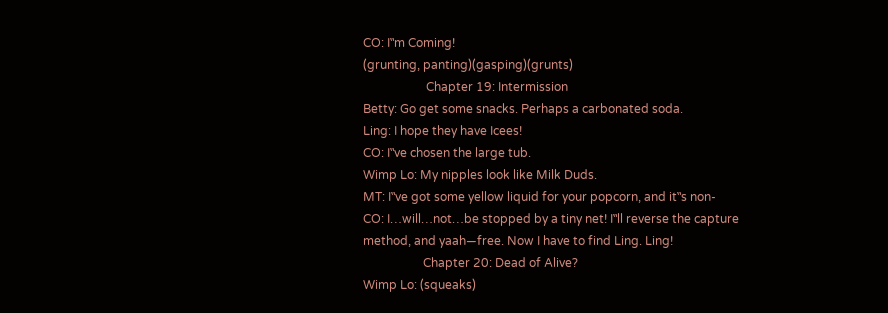CO: I‟m Coming!
(grunting, panting)(gasping)(grunts)
                     Chapter 19: Intermission
Betty: Go get some snacks. Perhaps a carbonated soda.
Ling: I hope they have Icees!
CO: I‟ve chosen the large tub.
Wimp Lo: My nipples look like Milk Duds.
MT: I‟ve got some yellow liquid for your popcorn, and it‟s non-
CO: I…will…not…be stopped by a tiny net! I‟ll reverse the capture
method, and yaah—free. Now I have to find Ling. Ling!
                    Chapter 20: Dead of Alive?
Wimp Lo: (squeaks)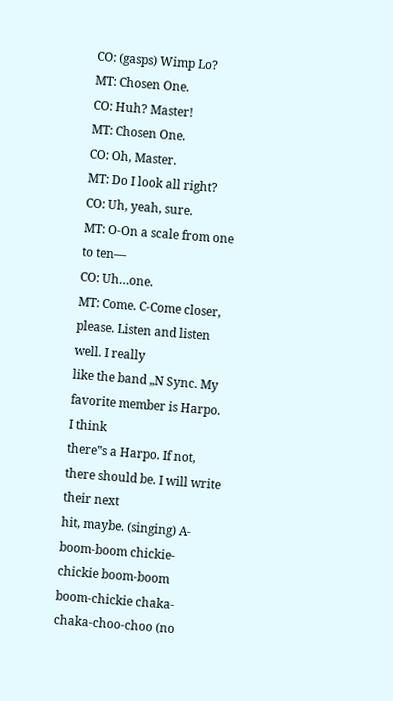CO: (gasps) Wimp Lo?
MT: Chosen One.
CO: Huh? Master!
MT: Chosen One.
CO: Oh, Master.
MT: Do I look all right?
CO: Uh, yeah, sure.
MT: O-On a scale from one to ten—
CO: Uh…one.
MT: Come. C-Come closer, please. Listen and listen well. I really
like the band „N Sync. My favorite member is Harpo. I think
there‟s a Harpo. If not, there should be. I will write their next
hit, maybe. (singing) A-boom-boom chickie-chickie boom-boom
boom-chickie chaka-chaka-choo-choo (no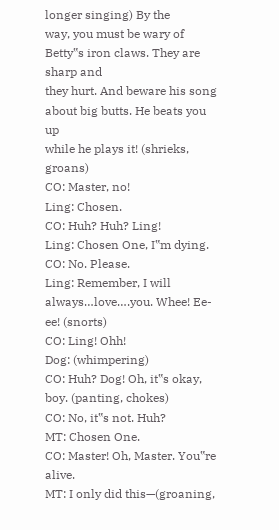longer singing) By the
way, you must be wary of Betty‟s iron claws. They are sharp and
they hurt. And beware his song about big butts. He beats you up
while he plays it! (shrieks, groans)
CO: Master, no!
Ling: Chosen.
CO: Huh? Huh? Ling!
Ling: Chosen One, I‟m dying.
CO: No. Please.
Ling: Remember, I will always…love….you. Whee! Ee-ee! (snorts)
CO: Ling! Ohh!
Dog: (whimpering)
CO: Huh? Dog! Oh, it‟s okay, boy. (panting, chokes)
CO: No, it‟s not. Huh?
MT: Chosen One.
CO: Master! Oh, Master. You‟re alive.
MT: I only did this—(groaning,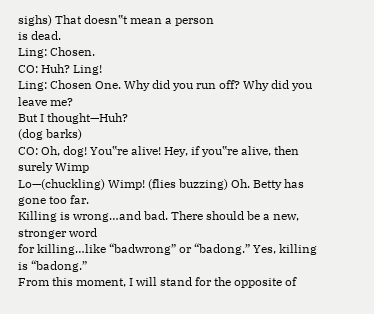sighs) That doesn‟t mean a person
is dead.
Ling: Chosen.
CO: Huh? Ling!
Ling: Chosen One. Why did you run off? Why did you leave me?
But I thought—Huh?
(dog barks)
CO: Oh, dog! You‟re alive! Hey, if you‟re alive, then surely Wimp
Lo—(chuckling) Wimp! (flies buzzing) Oh. Betty has gone too far.
Killing is wrong…and bad. There should be a new, stronger word
for killing…like “badwrong” or “badong.” Yes, killing is “badong.”
From this moment, I will stand for the opposite of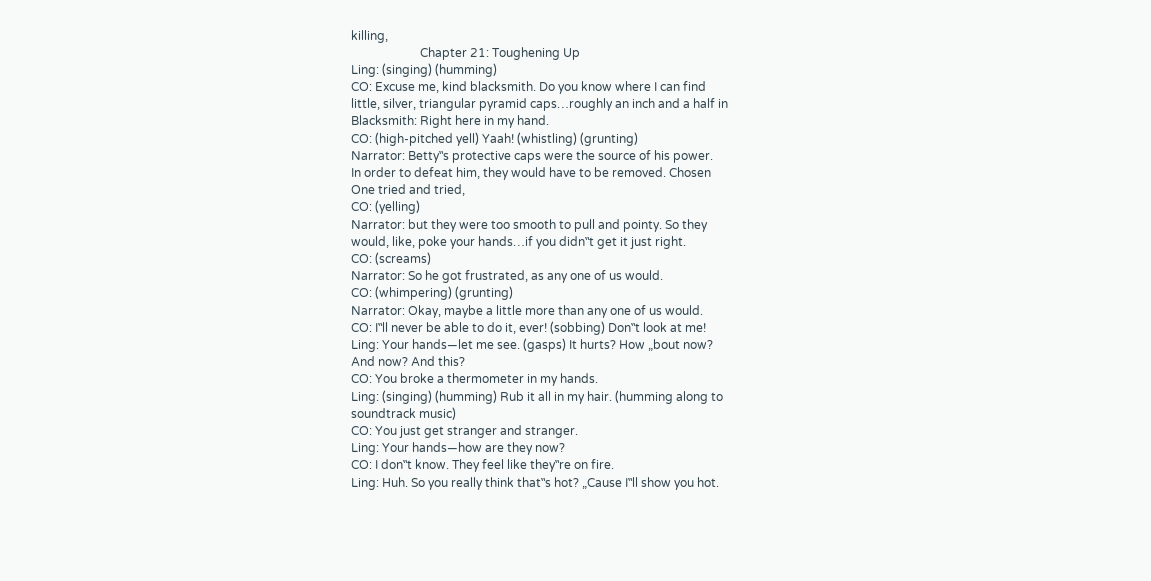killing,
                       Chapter 21: Toughening Up
Ling: (singing) (humming)
CO: Excuse me, kind blacksmith. Do you know where I can find
little, silver, triangular pyramid caps…roughly an inch and a half in
Blacksmith: Right here in my hand.
CO: (high-pitched yell) Yaah! (whistling) (grunting)
Narrator: Betty‟s protective caps were the source of his power.
In order to defeat him, they would have to be removed. Chosen
One tried and tried,
CO: (yelling)
Narrator: but they were too smooth to pull and pointy. So they
would, like, poke your hands…if you didn‟t get it just right.
CO: (screams)
Narrator: So he got frustrated, as any one of us would.
CO: (whimpering) (grunting)
Narrator: Okay, maybe a little more than any one of us would.
CO: I‟ll never be able to do it, ever! (sobbing) Don‟t look at me!
Ling: Your hands—let me see. (gasps) It hurts? How „bout now?
And now? And this?
CO: You broke a thermometer in my hands.
Ling: (singing) (humming) Rub it all in my hair. (humming along to
soundtrack music)
CO: You just get stranger and stranger.
Ling: Your hands—how are they now?
CO: I don‟t know. They feel like they‟re on fire.
Ling: Huh. So you really think that‟s hot? „Cause I‟ll show you hot.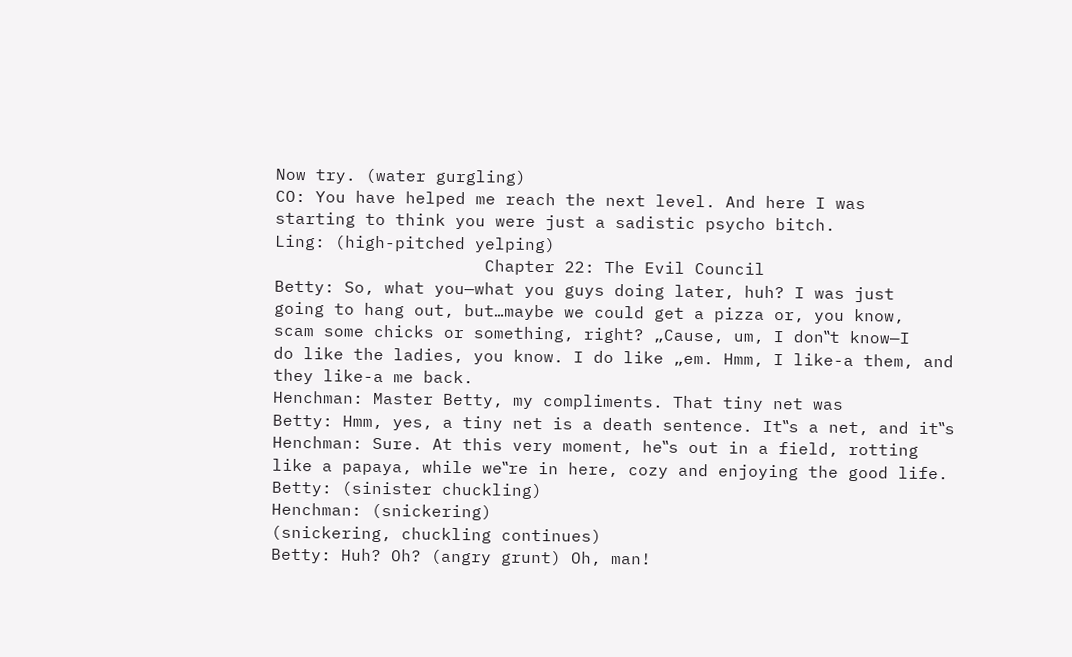Now try. (water gurgling)
CO: You have helped me reach the next level. And here I was
starting to think you were just a sadistic psycho bitch.
Ling: (high-pitched yelping)
                     Chapter 22: The Evil Council
Betty: So, what you—what you guys doing later, huh? I was just
going to hang out, but…maybe we could get a pizza or, you know,
scam some chicks or something, right? „Cause, um, I don‟t know—I
do like the ladies, you know. I do like „em. Hmm, I like-a them, and
they like-a me back.
Henchman: Master Betty, my compliments. That tiny net was
Betty: Hmm, yes, a tiny net is a death sentence. It‟s a net, and it‟s
Henchman: Sure. At this very moment, he‟s out in a field, rotting
like a papaya, while we‟re in here, cozy and enjoying the good life.
Betty: (sinister chuckling)
Henchman: (snickering)
(snickering, chuckling continues)
Betty: Huh? Oh? (angry grunt) Oh, man!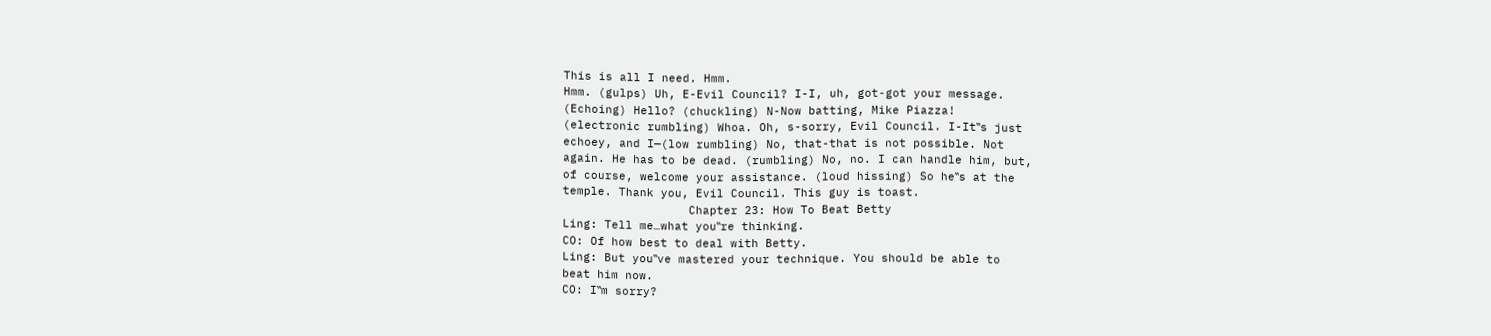This is all I need. Hmm.
Hmm. (gulps) Uh, E-Evil Council? I-I, uh, got-got your message.
(Echoing) Hello? (chuckling) N-Now batting, Mike Piazza!
(electronic rumbling) Whoa. Oh, s-sorry, Evil Council. I-It‟s just
echoey, and I—(low rumbling) No, that-that is not possible. Not
again. He has to be dead. (rumbling) No, no. I can handle him, but,
of course, welcome your assistance. (loud hissing) So he‟s at the
temple. Thank you, Evil Council. This guy is toast.
                  Chapter 23: How To Beat Betty
Ling: Tell me…what you‟re thinking.
CO: Of how best to deal with Betty.
Ling: But you‟ve mastered your technique. You should be able to
beat him now.
CO: I‟m sorry?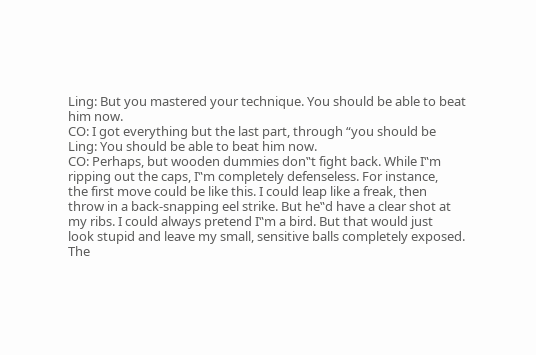Ling: But you mastered your technique. You should be able to beat
him now.
CO: I got everything but the last part, through “you should be
Ling: You should be able to beat him now.
CO: Perhaps, but wooden dummies don‟t fight back. While I‟m
ripping out the caps, I‟m completely defenseless. For instance,
the first move could be like this. I could leap like a freak, then
throw in a back-snapping eel strike. But he‟d have a clear shot at
my ribs. I could always pretend I‟m a bird. But that would just
look stupid and leave my small, sensitive balls completely exposed.
The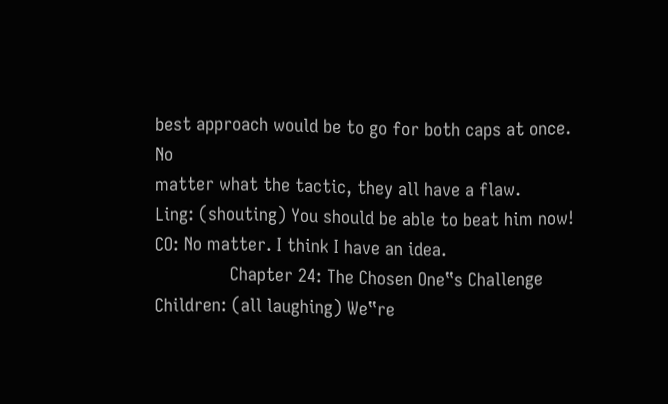best approach would be to go for both caps at once. No
matter what the tactic, they all have a flaw.
Ling: (shouting) You should be able to beat him now!
CO: No matter. I think I have an idea.
               Chapter 24: The Chosen One‟s Challenge
Children: (all laughing) We‟re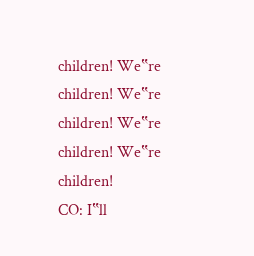children! We‟re children! We‟re
children! We‟re children! We‟re children!
CO: I‟ll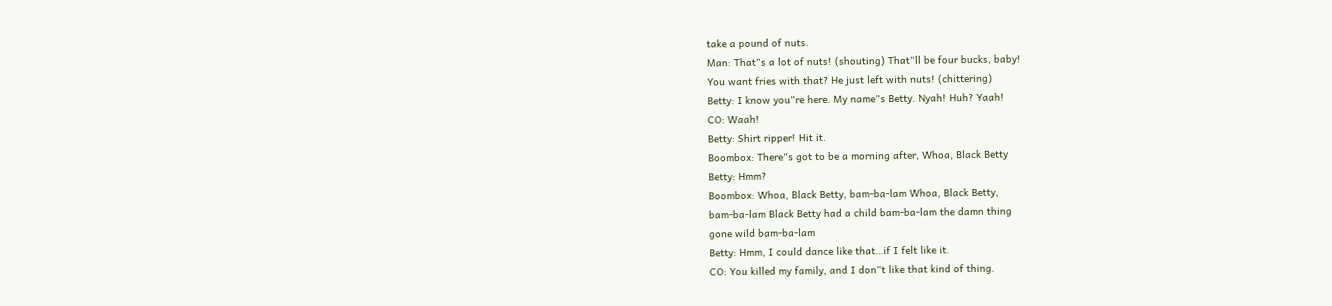take a pound of nuts.
Man: That‟s a lot of nuts! (shouting) That‟ll be four bucks, baby!
You want fries with that? He just left with nuts! (chittering)
Betty: I know you‟re here. My name‟s Betty. Nyah! Huh? Yaah!
CO: Waah!
Betty: Shirt ripper! Hit it.
Boombox: There‟s got to be a morning after, Whoa, Black Betty
Betty: Hmm?
Boombox: Whoa, Black Betty, bam-ba-lam Whoa, Black Betty,
bam-ba-lam Black Betty had a child bam-ba-lam the damn thing
gone wild bam-ba-lam
Betty: Hmm, I could dance like that…if I felt like it.
CO: You killed my family, and I don‟t like that kind of thing.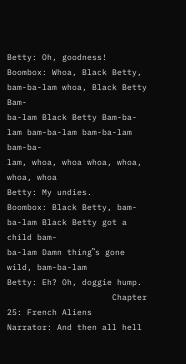Betty: Oh, goodness!
Boombox: Whoa, Black Betty, bam-ba-lam whoa, Black Betty Bam-
ba-lam Black Betty Bam-ba-lam bam-ba-lam bam-ba-lam bam-ba-
lam, whoa, whoa whoa, whoa, whoa, whoa
Betty: My undies.
Boombox: Black Betty, bam-ba-lam Black Betty got a child bam-
ba-lam Damn thing‟s gone wild, bam-ba-lam
Betty: Eh? Oh, doggie hump.
                     Chapter 25: French Aliens
Narrator: And then all hell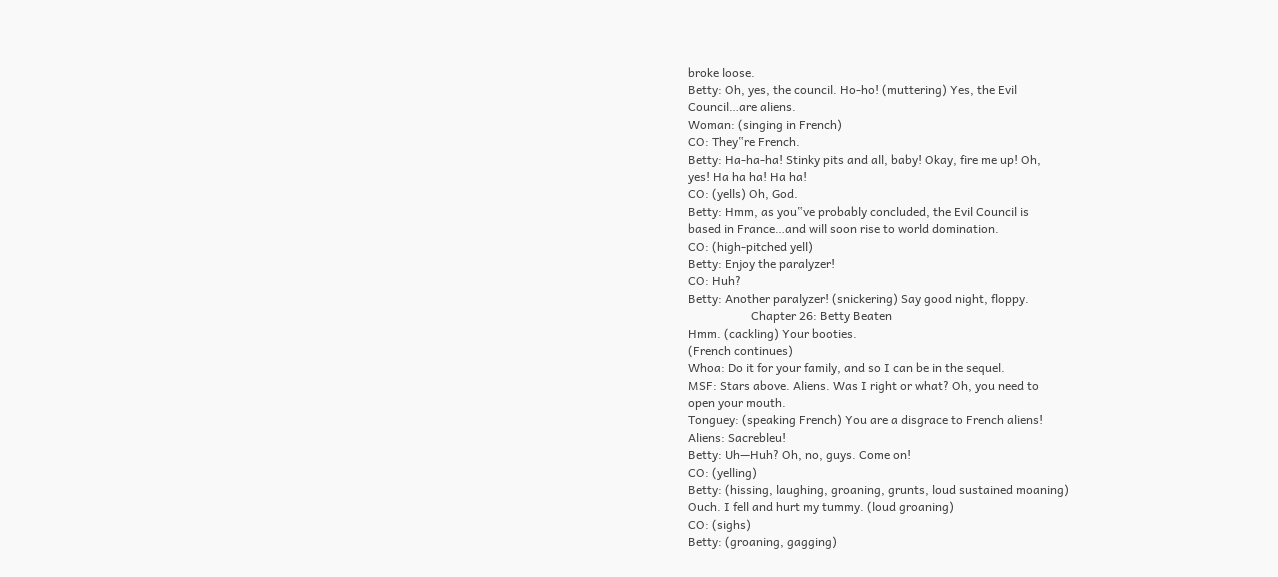broke loose.
Betty: Oh, yes, the council. Ho-ho! (muttering) Yes, the Evil
Council…are aliens.
Woman: (singing in French)
CO: They‟re French.
Betty: Ha-ha-ha! Stinky pits and all, baby! Okay, fire me up! Oh,
yes! Ha ha ha! Ha ha!
CO: (yells) Oh, God.
Betty: Hmm, as you‟ve probably concluded, the Evil Council is
based in France…and will soon rise to world domination.
CO: (high-pitched yell)
Betty: Enjoy the paralyzer!
CO: Huh?
Betty: Another paralyzer! (snickering) Say good night, floppy.
                     Chapter 26: Betty Beaten
Hmm. (cackling) Your booties.
(French continues)
Whoa: Do it for your family, and so I can be in the sequel.
MSF: Stars above. Aliens. Was I right or what? Oh, you need to
open your mouth.
Tonguey: (speaking French) You are a disgrace to French aliens!
Aliens: Sacrebleu!
Betty: Uh—Huh? Oh, no, guys. Come on!
CO: (yelling)
Betty: (hissing, laughing, groaning, grunts, loud sustained moaning)
Ouch. I fell and hurt my tummy. (loud groaning)
CO: (sighs)
Betty: (groaning, gagging)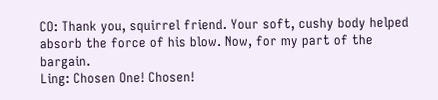CO: Thank you, squirrel friend. Your soft, cushy body helped
absorb the force of his blow. Now, for my part of the bargain.
Ling: Chosen One! Chosen!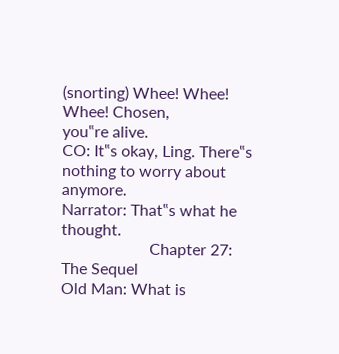(snorting) Whee! Whee! Whee! Chosen,
you‟re alive.
CO: It‟s okay, Ling. There‟s nothing to worry about anymore.
Narrator: That‟s what he thought.
                      Chapter 27: The Sequel
Old Man: What is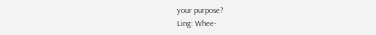your purpose?
Ling: Whee-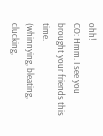ohh!
CO: Hmm. I see you brought your friends this time.
(whinnying, bleating, clucking,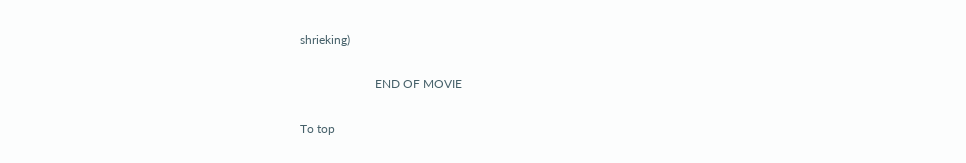shrieking)

                         END OF MOVIE

To top